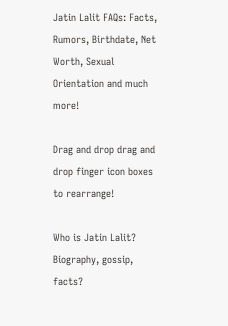Jatin Lalit FAQs: Facts, Rumors, Birthdate, Net Worth, Sexual Orientation and much more!

Drag and drop drag and drop finger icon boxes to rearrange!

Who is Jatin Lalit? Biography, gossip, facts?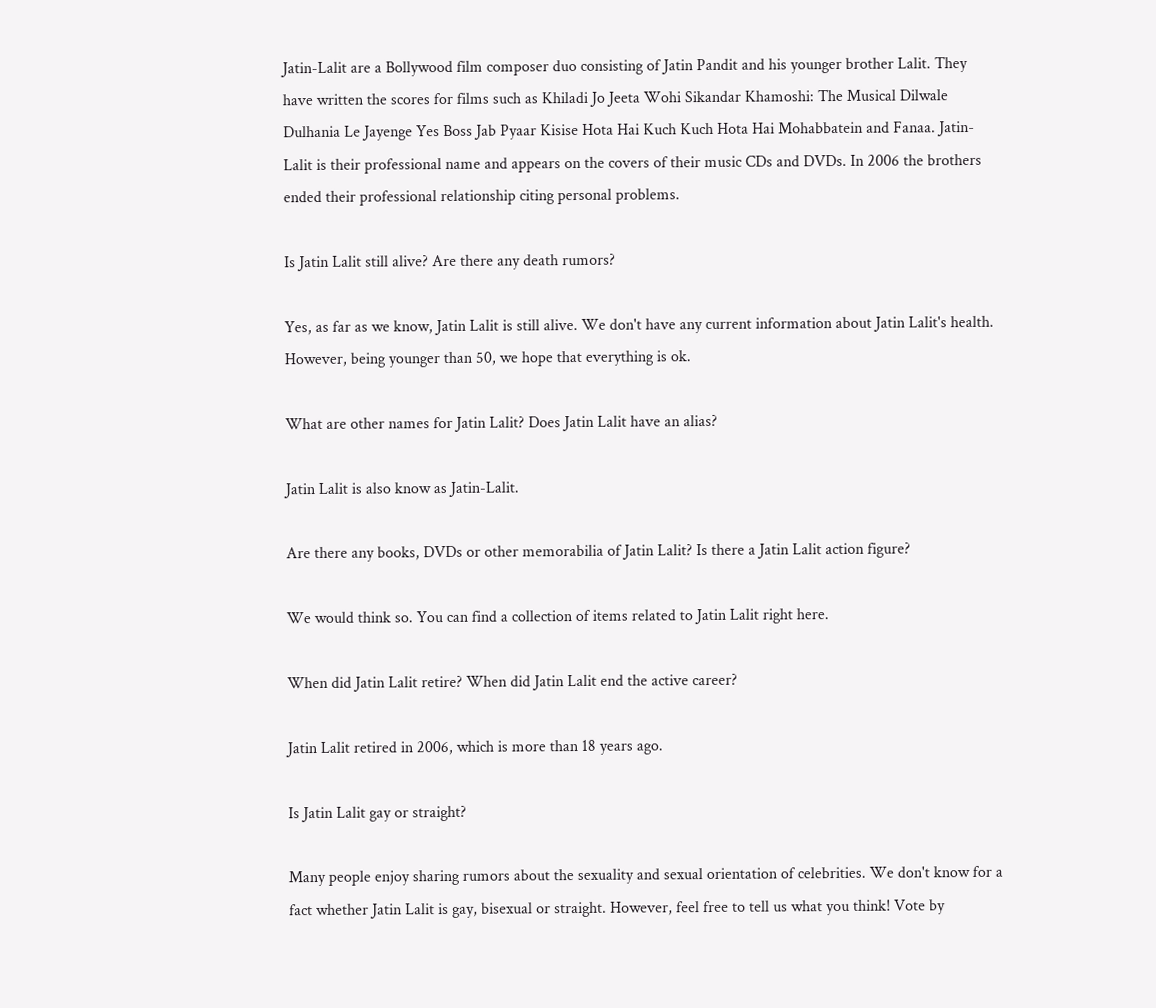Jatin-Lalit are a Bollywood film composer duo consisting of Jatin Pandit and his younger brother Lalit. They have written the scores for films such as Khiladi Jo Jeeta Wohi Sikandar Khamoshi: The Musical Dilwale Dulhania Le Jayenge Yes Boss Jab Pyaar Kisise Hota Hai Kuch Kuch Hota Hai Mohabbatein and Fanaa. Jatin-Lalit is their professional name and appears on the covers of their music CDs and DVDs. In 2006 the brothers ended their professional relationship citing personal problems.

Is Jatin Lalit still alive? Are there any death rumors?

Yes, as far as we know, Jatin Lalit is still alive. We don't have any current information about Jatin Lalit's health. However, being younger than 50, we hope that everything is ok.

What are other names for Jatin Lalit? Does Jatin Lalit have an alias?

Jatin Lalit is also know as Jatin-Lalit.

Are there any books, DVDs or other memorabilia of Jatin Lalit? Is there a Jatin Lalit action figure?

We would think so. You can find a collection of items related to Jatin Lalit right here.

When did Jatin Lalit retire? When did Jatin Lalit end the active career?

Jatin Lalit retired in 2006, which is more than 18 years ago.

Is Jatin Lalit gay or straight?

Many people enjoy sharing rumors about the sexuality and sexual orientation of celebrities. We don't know for a fact whether Jatin Lalit is gay, bisexual or straight. However, feel free to tell us what you think! Vote by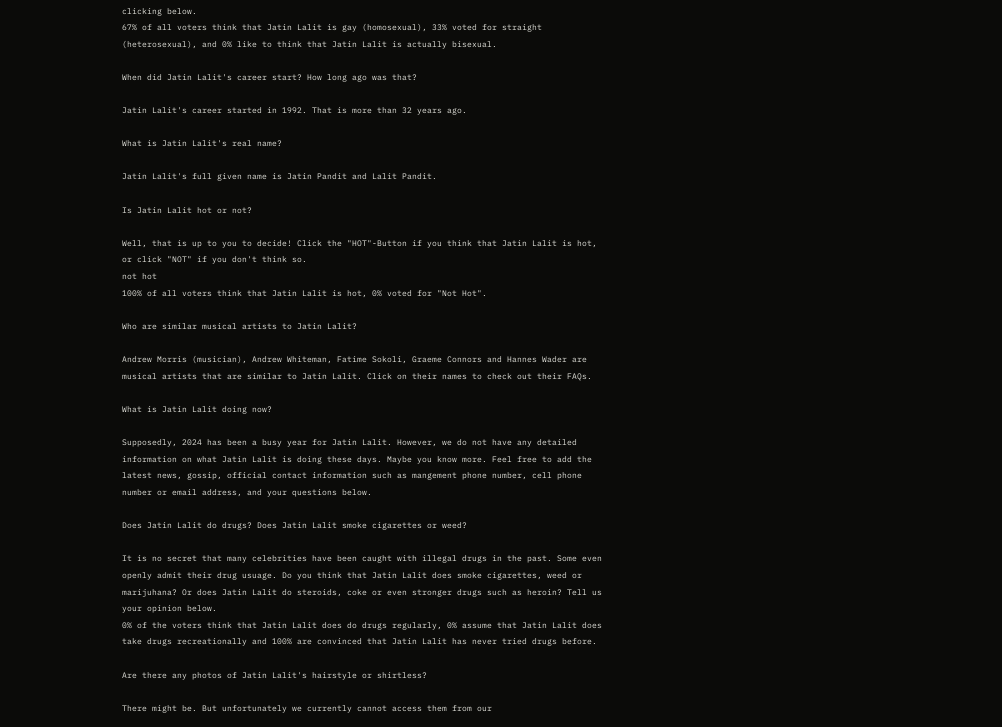clicking below.
67% of all voters think that Jatin Lalit is gay (homosexual), 33% voted for straight (heterosexual), and 0% like to think that Jatin Lalit is actually bisexual.

When did Jatin Lalit's career start? How long ago was that?

Jatin Lalit's career started in 1992. That is more than 32 years ago.

What is Jatin Lalit's real name?

Jatin Lalit's full given name is Jatin Pandit and Lalit Pandit.

Is Jatin Lalit hot or not?

Well, that is up to you to decide! Click the "HOT"-Button if you think that Jatin Lalit is hot, or click "NOT" if you don't think so.
not hot
100% of all voters think that Jatin Lalit is hot, 0% voted for "Not Hot".

Who are similar musical artists to Jatin Lalit?

Andrew Morris (musician), Andrew Whiteman, Fatime Sokoli, Graeme Connors and Hannes Wader are musical artists that are similar to Jatin Lalit. Click on their names to check out their FAQs.

What is Jatin Lalit doing now?

Supposedly, 2024 has been a busy year for Jatin Lalit. However, we do not have any detailed information on what Jatin Lalit is doing these days. Maybe you know more. Feel free to add the latest news, gossip, official contact information such as mangement phone number, cell phone number or email address, and your questions below.

Does Jatin Lalit do drugs? Does Jatin Lalit smoke cigarettes or weed?

It is no secret that many celebrities have been caught with illegal drugs in the past. Some even openly admit their drug usuage. Do you think that Jatin Lalit does smoke cigarettes, weed or marijuhana? Or does Jatin Lalit do steroids, coke or even stronger drugs such as heroin? Tell us your opinion below.
0% of the voters think that Jatin Lalit does do drugs regularly, 0% assume that Jatin Lalit does take drugs recreationally and 100% are convinced that Jatin Lalit has never tried drugs before.

Are there any photos of Jatin Lalit's hairstyle or shirtless?

There might be. But unfortunately we currently cannot access them from our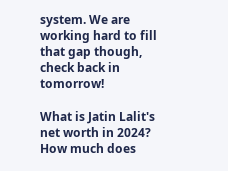system. We are working hard to fill that gap though, check back in tomorrow!

What is Jatin Lalit's net worth in 2024? How much does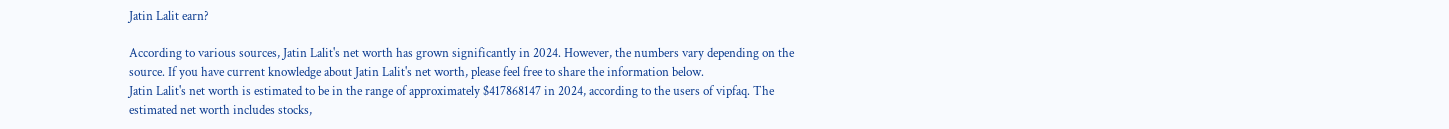Jatin Lalit earn?

According to various sources, Jatin Lalit's net worth has grown significantly in 2024. However, the numbers vary depending on the source. If you have current knowledge about Jatin Lalit's net worth, please feel free to share the information below.
Jatin Lalit's net worth is estimated to be in the range of approximately $417868147 in 2024, according to the users of vipfaq. The estimated net worth includes stocks,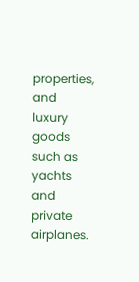properties, and luxury goods such as yachts and private airplanes.